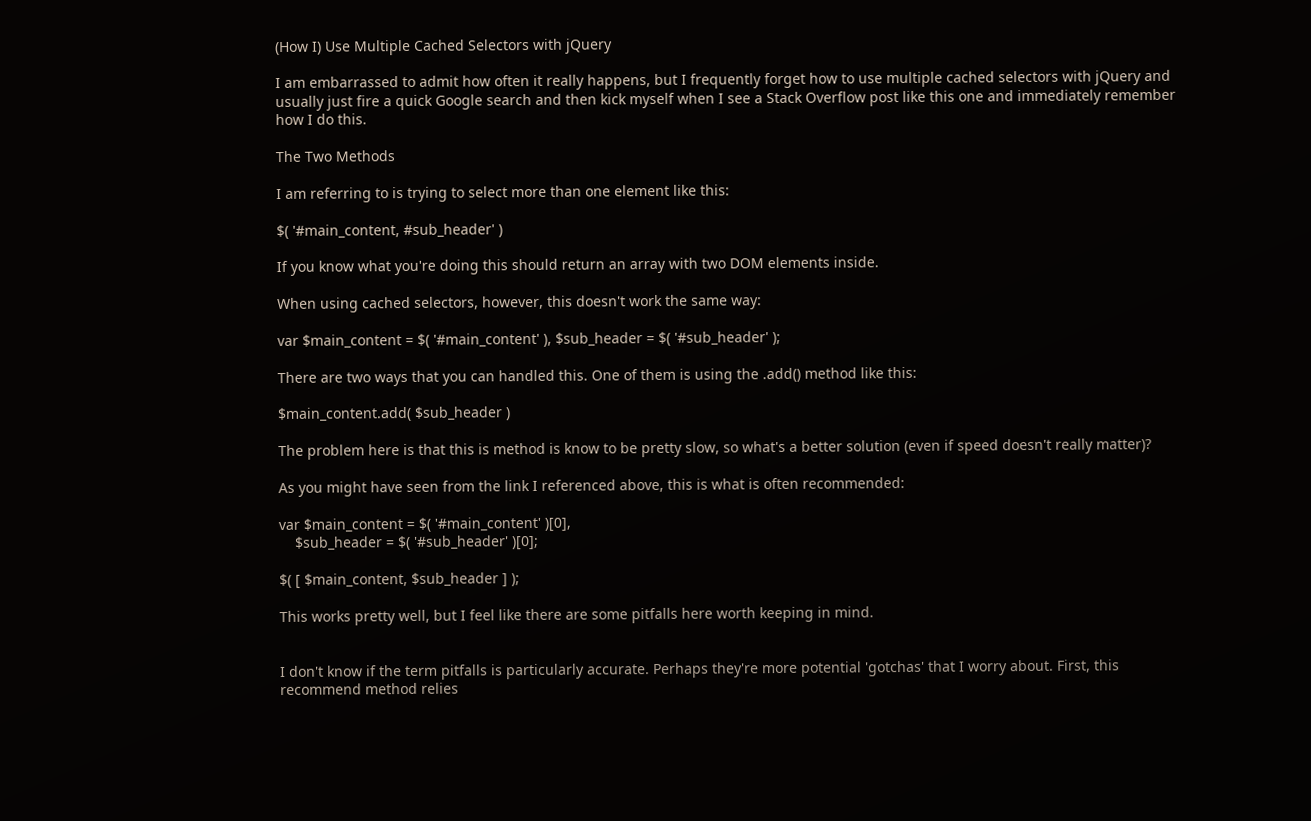(How I) Use Multiple Cached Selectors with jQuery

I am embarrassed to admit how often it really happens, but I frequently forget how to use multiple cached selectors with jQuery and usually just fire a quick Google search and then kick myself when I see a Stack Overflow post like this one and immediately remember how I do this.

The Two Methods

I am referring to is trying to select more than one element like this:

$( '#main_content, #sub_header' )

If you know what you're doing this should return an array with two DOM elements inside.

When using cached selectors, however, this doesn't work the same way:

var $main_content = $( '#main_content' ), $sub_header = $( '#sub_header' );

There are two ways that you can handled this. One of them is using the .add() method like this:

$main_content.add( $sub_header )

The problem here is that this is method is know to be pretty slow, so what's a better solution (even if speed doesn't really matter)?

As you might have seen from the link I referenced above, this is what is often recommended:

var $main_content = $( '#main_content' )[0],
    $sub_header = $( '#sub_header' )[0];

$( [ $main_content, $sub_header ] );

This works pretty well, but I feel like there are some pitfalls here worth keeping in mind.


I don't know if the term pitfalls is particularly accurate. Perhaps they're more potential 'gotchas' that I worry about. First, this recommend method relies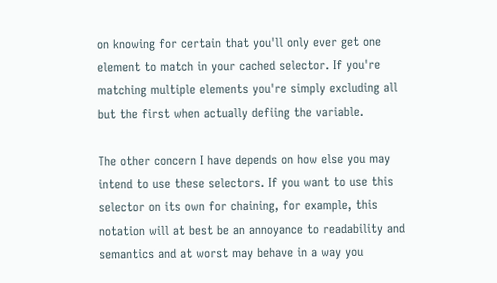on knowing for certain that you'll only ever get one element to match in your cached selector. If you're matching multiple elements you're simply excluding all but the first when actually defiing the variable.

The other concern I have depends on how else you may intend to use these selectors. If you want to use this selector on its own for chaining, for example, this notation will at best be an annoyance to readability and semantics and at worst may behave in a way you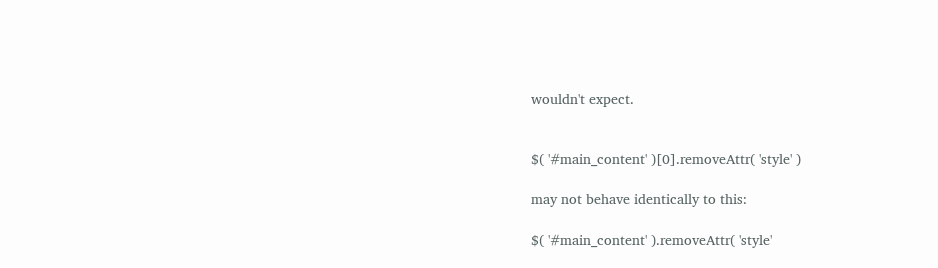wouldn't expect.


$( '#main_content' )[0].removeAttr( 'style' )

may not behave identically to this:

$( '#main_content' ).removeAttr( 'style'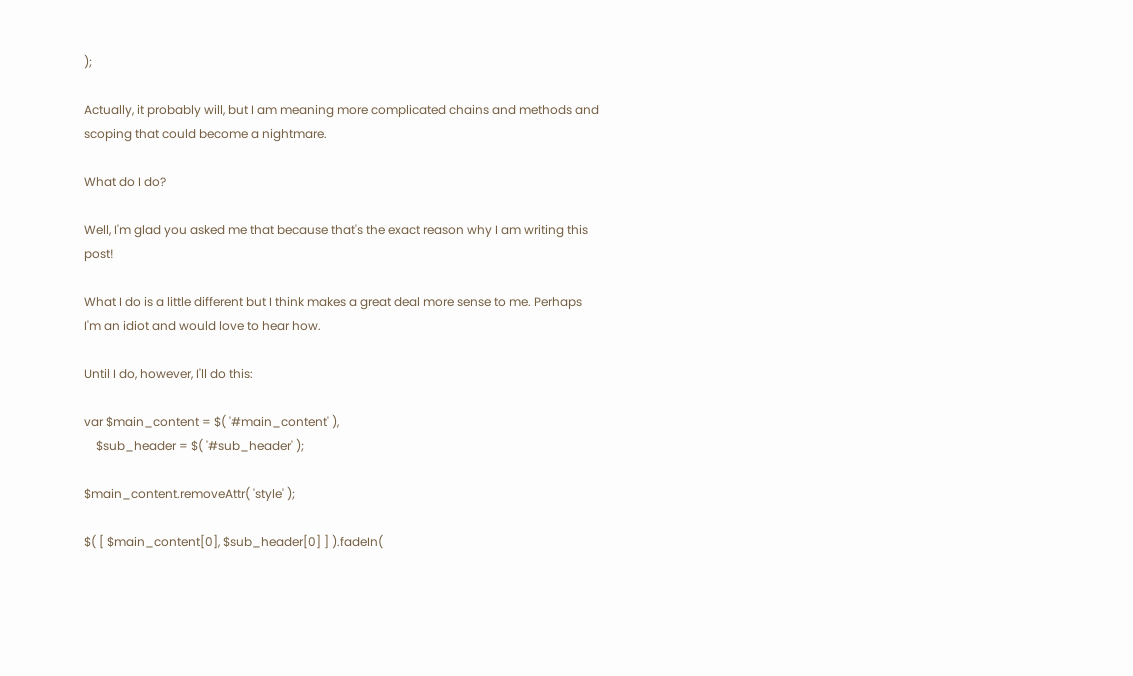);

Actually, it probably will, but I am meaning more complicated chains and methods and scoping that could become a nightmare.

What do I do?

Well, I'm glad you asked me that because that's the exact reason why I am writing this post!

What I do is a little different but I think makes a great deal more sense to me. Perhaps I'm an idiot and would love to hear how.

Until I do, however, I'll do this:

var $main_content = $( '#main_content' ),
    $sub_header = $( '#sub_header' );

$main_content.removeAttr( 'style' );

$( [ $main_content[0], $sub_header[0] ] ).fadeIn(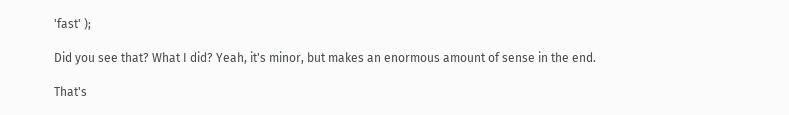'fast' );

Did you see that? What I did? Yeah, it's minor, but makes an enormous amount of sense in the end.

That's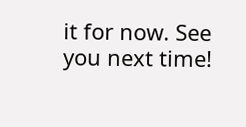it for now. See you next time!